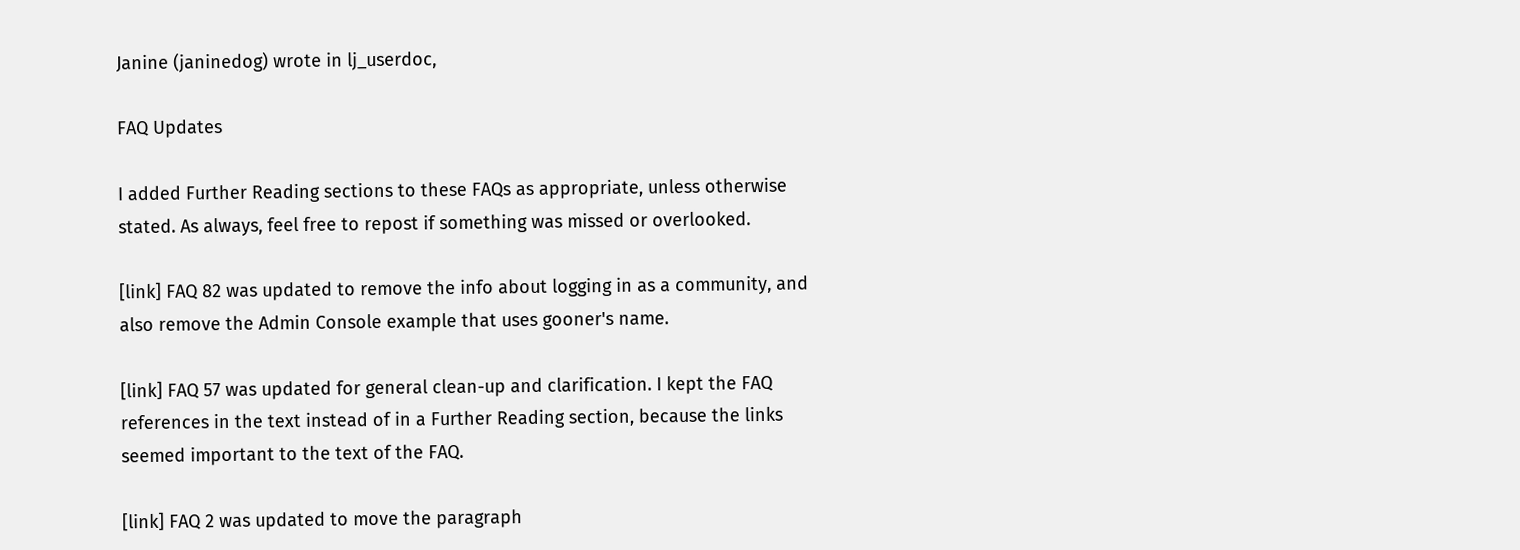Janine (janinedog) wrote in lj_userdoc,

FAQ Updates

I added Further Reading sections to these FAQs as appropriate, unless otherwise stated. As always, feel free to repost if something was missed or overlooked.

[link] FAQ 82 was updated to remove the info about logging in as a community, and also remove the Admin Console example that uses gooner's name.

[link] FAQ 57 was updated for general clean-up and clarification. I kept the FAQ references in the text instead of in a Further Reading section, because the links seemed important to the text of the FAQ.

[link] FAQ 2 was updated to move the paragraph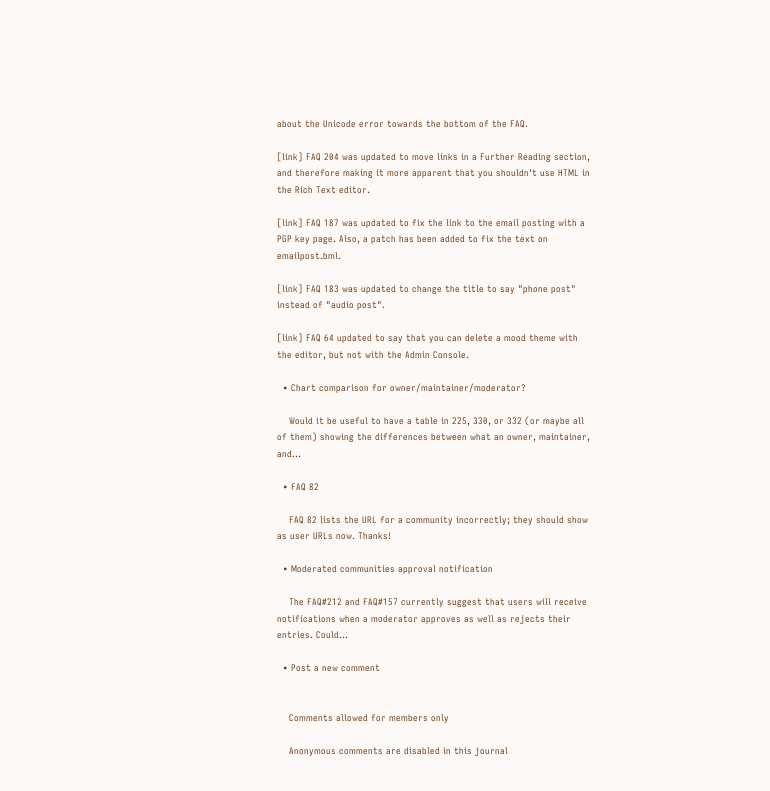about the Unicode error towards the bottom of the FAQ.

[link] FAQ 204 was updated to move links in a Further Reading section, and therefore making it more apparent that you shouldn't use HTML in the Rich Text editor.

[link] FAQ 187 was updated to fix the link to the email posting with a PGP key page. Also, a patch has been added to fix the text on emailpost.bml.

[link] FAQ 183 was updated to change the title to say "phone post" instead of "audio post".

[link] FAQ 64 updated to say that you can delete a mood theme with the editor, but not with the Admin Console.

  • Chart comparison for owner/maintainer/moderator?

    Would it be useful to have a table in 225, 330, or 332 (or maybe all of them) showing the differences between what an owner, maintainer, and…

  • FAQ 82

    FAQ 82 lists the URL for a community incorrectly; they should show as user URLs now. Thanks!

  • Moderated communities approval notification

    The FAQ#212 and FAQ#157 currently suggest that users will receive notifications when a moderator approves as well as rejects their entries. Could…

  • Post a new comment


    Comments allowed for members only

    Anonymous comments are disabled in this journal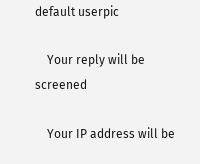default userpic

    Your reply will be screened

    Your IP address will be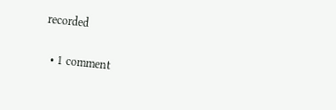recorded

  • 1 comment